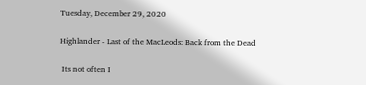Tuesday, December 29, 2020

Highlander - Last of the MacLeods: Back from the Dead

 Its not often I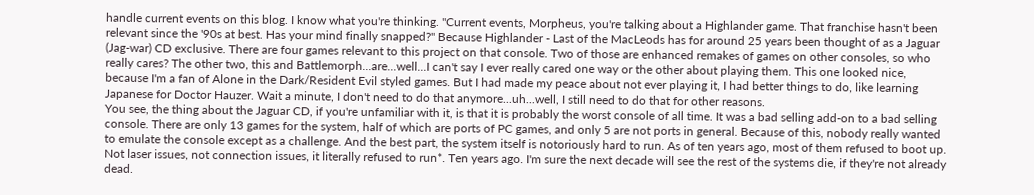handle current events on this blog. I know what you're thinking. "Current events, Morpheus, you're talking about a Highlander game. That franchise hasn't been relevant since the '90s at best. Has your mind finally snapped?" Because Highlander - Last of the MacLeods has for around 25 years been thought of as a Jaguar (Jag-war) CD exclusive. There are four games relevant to this project on that console. Two of those are enhanced remakes of games on other consoles, so who really cares? The other two, this and Battlemorph...are...well...I can't say I ever really cared one way or the other about playing them. This one looked nice, because I'm a fan of Alone in the Dark/Resident Evil styled games. But I had made my peace about not ever playing it, I had better things to do, like learning Japanese for Doctor Hauzer. Wait a minute, I don't need to do that anymore...uh...well, I still need to do that for other reasons.
You see, the thing about the Jaguar CD, if you're unfamiliar with it, is that it is probably the worst console of all time. It was a bad selling add-on to a bad selling console. There are only 13 games for the system, half of which are ports of PC games, and only 5 are not ports in general. Because of this, nobody really wanted to emulate the console except as a challenge. And the best part, the system itself is notoriously hard to run. As of ten years ago, most of them refused to boot up. Not laser issues, not connection issues, it literally refused to run*. Ten years ago. I'm sure the next decade will see the rest of the systems die, if they're not already dead.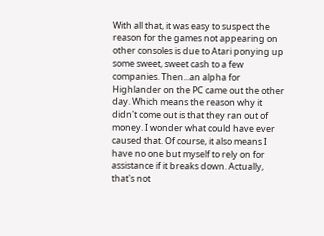With all that, it was easy to suspect the reason for the games not appearing on other consoles is due to Atari ponying up some sweet, sweet cash to a few companies. Then...an alpha for Highlander on the PC came out the other day. Which means the reason why it didn't come out is that they ran out of money. I wonder what could have ever caused that. Of course, it also means I have no one but myself to rely on for assistance if it breaks down. Actually, that's not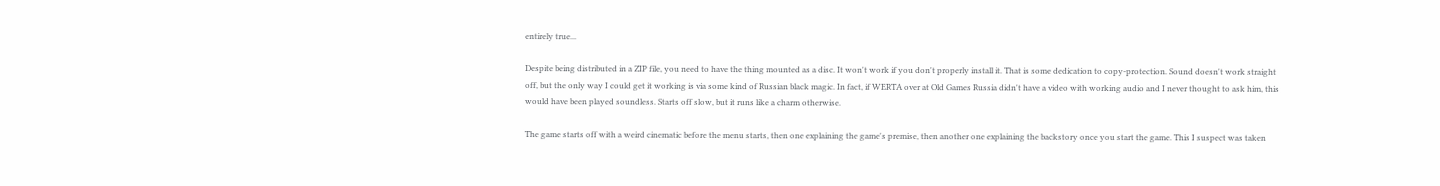entirely true...

Despite being distributed in a ZIP file, you need to have the thing mounted as a disc. It won't work if you don't properly install it. That is some dedication to copy-protection. Sound doesn't work straight off, but the only way I could get it working is via some kind of Russian black magic. In fact, if WERTA over at Old Games Russia didn't have a video with working audio and I never thought to ask him, this would have been played soundless. Starts off slow, but it runs like a charm otherwise.

The game starts off with a weird cinematic before the menu starts, then one explaining the game's premise, then another one explaining the backstory once you start the game. This I suspect was taken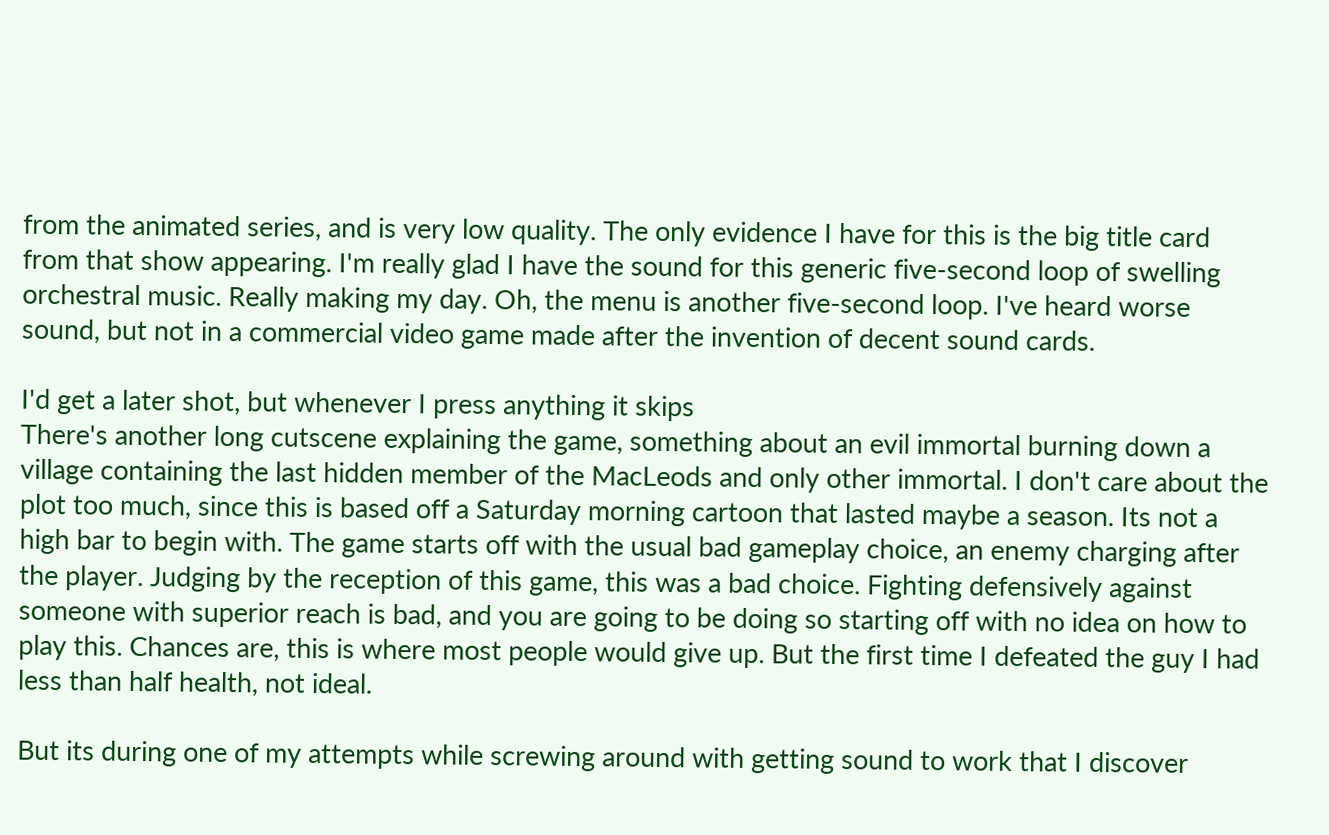from the animated series, and is very low quality. The only evidence I have for this is the big title card from that show appearing. I'm really glad I have the sound for this generic five-second loop of swelling orchestral music. Really making my day. Oh, the menu is another five-second loop. I've heard worse sound, but not in a commercial video game made after the invention of decent sound cards.

I'd get a later shot, but whenever I press anything it skips
There's another long cutscene explaining the game, something about an evil immortal burning down a village containing the last hidden member of the MacLeods and only other immortal. I don't care about the plot too much, since this is based off a Saturday morning cartoon that lasted maybe a season. Its not a high bar to begin with. The game starts off with the usual bad gameplay choice, an enemy charging after the player. Judging by the reception of this game, this was a bad choice. Fighting defensively against someone with superior reach is bad, and you are going to be doing so starting off with no idea on how to play this. Chances are, this is where most people would give up. But the first time I defeated the guy I had less than half health, not ideal.

But its during one of my attempts while screwing around with getting sound to work that I discover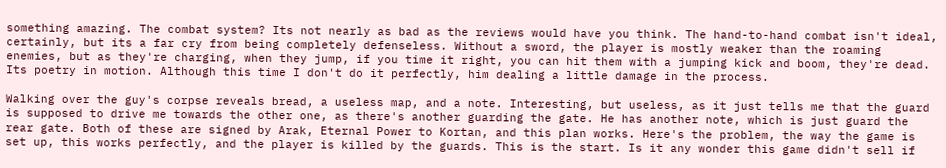something amazing. The combat system? Its not nearly as bad as the reviews would have you think. The hand-to-hand combat isn't ideal, certainly, but its a far cry from being completely defenseless. Without a sword, the player is mostly weaker than the roaming enemies, but as they're charging, when they jump, if you time it right, you can hit them with a jumping kick and boom, they're dead. Its poetry in motion. Although this time I don't do it perfectly, him dealing a little damage in the process.

Walking over the guy's corpse reveals bread, a useless map, and a note. Interesting, but useless, as it just tells me that the guard is supposed to drive me towards the other one, as there's another guarding the gate. He has another note, which is just guard the rear gate. Both of these are signed by Arak, Eternal Power to Kortan, and this plan works. Here's the problem, the way the game is set up, this works perfectly, and the player is killed by the guards. This is the start. Is it any wonder this game didn't sell if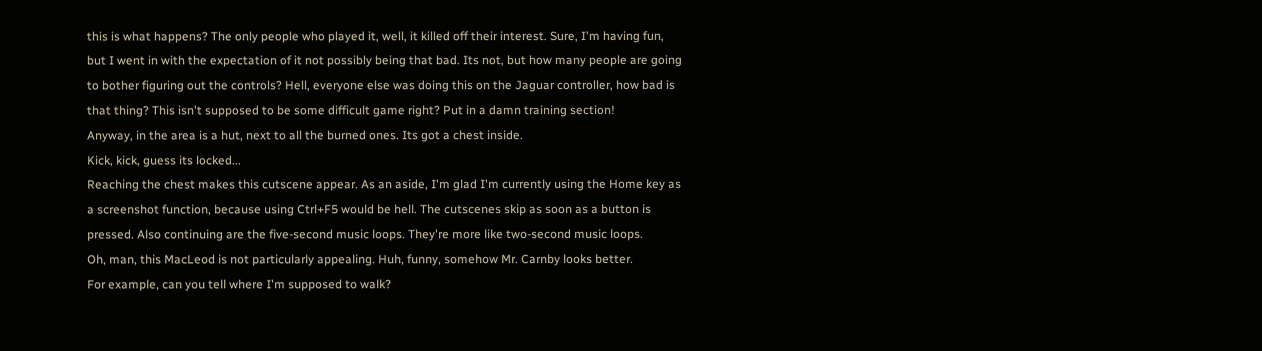this is what happens? The only people who played it, well, it killed off their interest. Sure, I'm having fun, but I went in with the expectation of it not possibly being that bad. Its not, but how many people are going to bother figuring out the controls? Hell, everyone else was doing this on the Jaguar controller, how bad is that thing? This isn't supposed to be some difficult game right? Put in a damn training section!
Anyway, in the area is a hut, next to all the burned ones. Its got a chest inside.
Kick, kick, guess its locked...
Reaching the chest makes this cutscene appear. As an aside, I'm glad I'm currently using the Home key as a screenshot function, because using Ctrl+F5 would be hell. The cutscenes skip as soon as a button is pressed. Also continuing are the five-second music loops. They're more like two-second music loops.
Oh, man, this MacLeod is not particularly appealing. Huh, funny, somehow Mr. Carnby looks better.
For example, can you tell where I'm supposed to walk?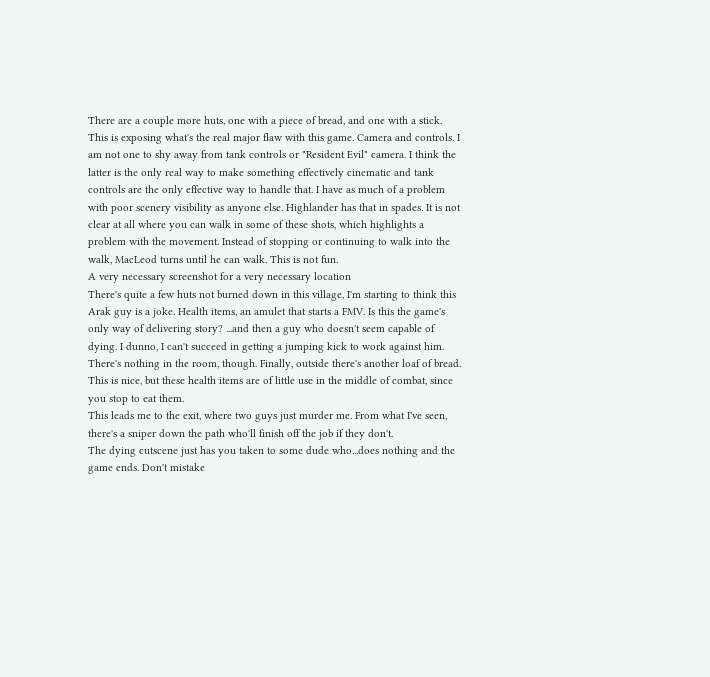There are a couple more huts, one with a piece of bread, and one with a stick. This is exposing what's the real major flaw with this game. Camera and controls. I am not one to shy away from tank controls or "Resident Evil" camera. I think the latter is the only real way to make something effectively cinematic and tank controls are the only effective way to handle that. I have as much of a problem with poor scenery visibility as anyone else. Highlander has that in spades. It is not clear at all where you can walk in some of these shots, which highlights a problem with the movement. Instead of stopping or continuing to walk into the walk, MacLeod turns until he can walk. This is not fun.
A very necessary screenshot for a very necessary location
There's quite a few huts not burned down in this village, I'm starting to think this Arak guy is a joke. Health items, an amulet that starts a FMV. Is this the game's only way of delivering story? ...and then a guy who doesn't seem capable of dying. I dunno, I can't succeed in getting a jumping kick to work against him. There's nothing in the room, though. Finally, outside there's another loaf of bread. This is nice, but these health items are of little use in the middle of combat, since you stop to eat them.
This leads me to the exit, where two guys just murder me. From what I've seen, there's a sniper down the path who'll finish off the job if they don't.
The dying cutscene just has you taken to some dude who...does nothing and the game ends. Don't mistake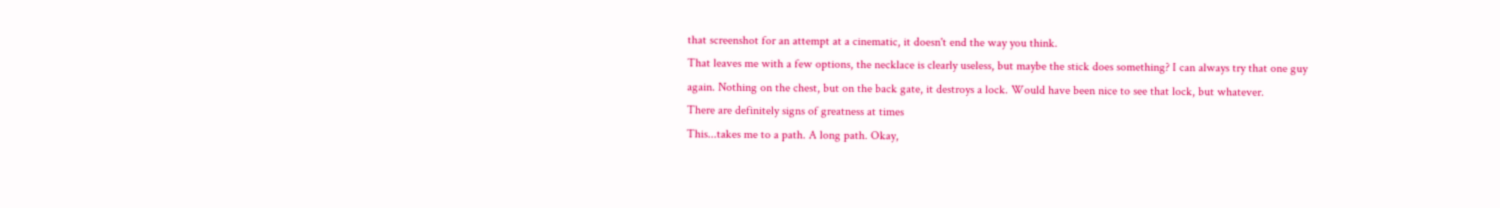that screenshot for an attempt at a cinematic, it doesn't end the way you think.
That leaves me with a few options, the necklace is clearly useless, but maybe the stick does something? I can always try that one guy again. Nothing on the chest, but on the back gate, it destroys a lock. Would have been nice to see that lock, but whatever.
There are definitely signs of greatness at times
This...takes me to a path. A long path. Okay,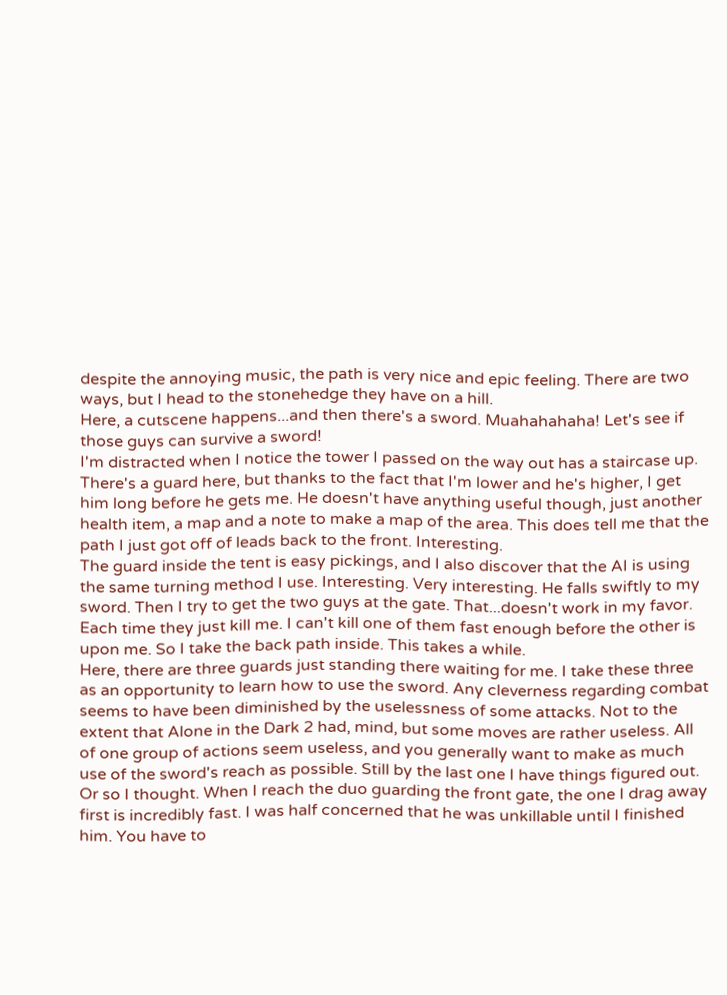despite the annoying music, the path is very nice and epic feeling. There are two ways, but I head to the stonehedge they have on a hill.
Here, a cutscene happens...and then there's a sword. Muahahahaha! Let's see if those guys can survive a sword!
I'm distracted when I notice the tower I passed on the way out has a staircase up. There's a guard here, but thanks to the fact that I'm lower and he's higher, I get him long before he gets me. He doesn't have anything useful though, just another health item, a map and a note to make a map of the area. This does tell me that the path I just got off of leads back to the front. Interesting.
The guard inside the tent is easy pickings, and I also discover that the AI is using the same turning method I use. Interesting. Very interesting. He falls swiftly to my sword. Then I try to get the two guys at the gate. That...doesn't work in my favor. Each time they just kill me. I can't kill one of them fast enough before the other is upon me. So I take the back path inside. This takes a while.
Here, there are three guards just standing there waiting for me. I take these three as an opportunity to learn how to use the sword. Any cleverness regarding combat seems to have been diminished by the uselessness of some attacks. Not to the extent that Alone in the Dark 2 had, mind, but some moves are rather useless. All of one group of actions seem useless, and you generally want to make as much use of the sword's reach as possible. Still by the last one I have things figured out.
Or so I thought. When I reach the duo guarding the front gate, the one I drag away first is incredibly fast. I was half concerned that he was unkillable until I finished him. You have to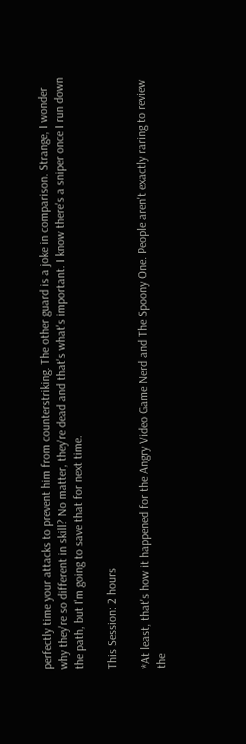perfectly time your attacks to prevent him from counterstriking. The other guard is a joke in comparison. Strange, I wonder why they're so different in skill? No matter, they're dead and that's what's important. I know there's a sniper once I run down the path, but I'm going to save that for next time.

This Session: 2 hours

*At least, that's how it happened for the Angry Video Game Nerd and The Spoony One. People aren't exactly raring to review the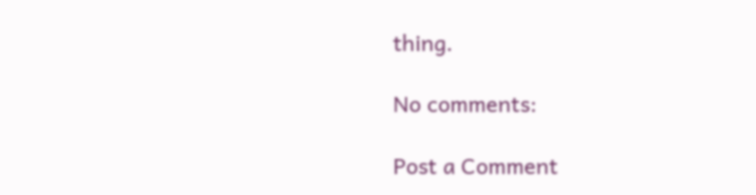thing.

No comments:

Post a Comment